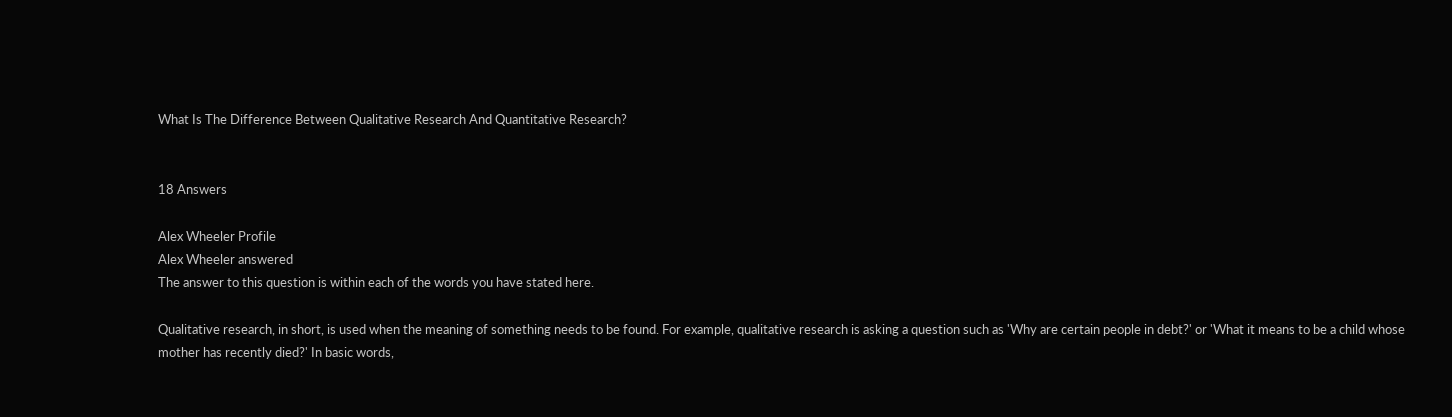What Is The Difference Between Qualitative Research And Quantitative Research?


18 Answers

Alex Wheeler Profile
Alex Wheeler answered
The answer to this question is within each of the words you have stated here.

Qualitative research, in short, is used when the meaning of something needs to be found. For example, qualitative research is asking a question such as 'Why are certain people in debt?' or 'What it means to be a child whose mother has recently died?' In basic words,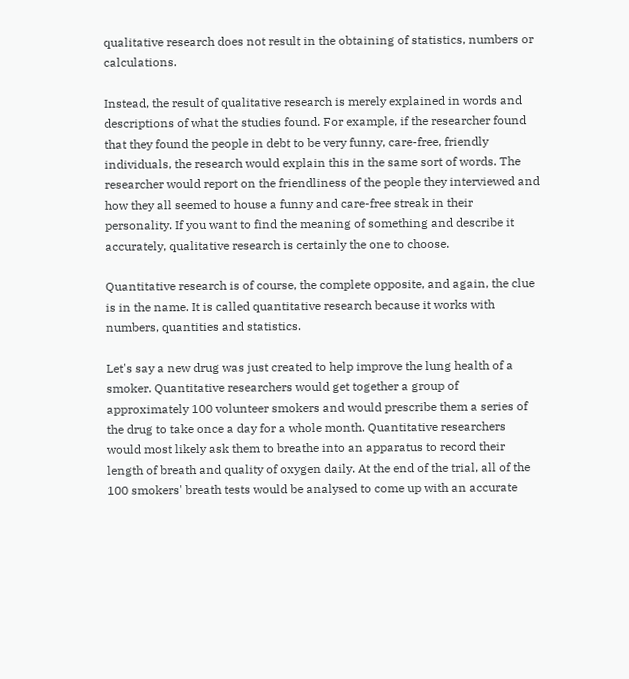qualitative research does not result in the obtaining of statistics, numbers or calculations.

Instead, the result of qualitative research is merely explained in words and descriptions of what the studies found. For example, if the researcher found that they found the people in debt to be very funny, care-free, friendly individuals, the research would explain this in the same sort of words. The researcher would report on the friendliness of the people they interviewed and how they all seemed to house a funny and care-free streak in their personality. If you want to find the meaning of something and describe it accurately, qualitative research is certainly the one to choose.

Quantitative research is of course, the complete opposite, and again, the clue is in the name. It is called quantitative research because it works with numbers, quantities and statistics.

Let's say a new drug was just created to help improve the lung health of a smoker. Quantitative researchers would get together a group of approximately 100 volunteer smokers and would prescribe them a series of the drug to take once a day for a whole month. Quantitative researchers would most likely ask them to breathe into an apparatus to record their length of breath and quality of oxygen daily. At the end of the trial, all of the 100 smokers' breath tests would be analysed to come up with an accurate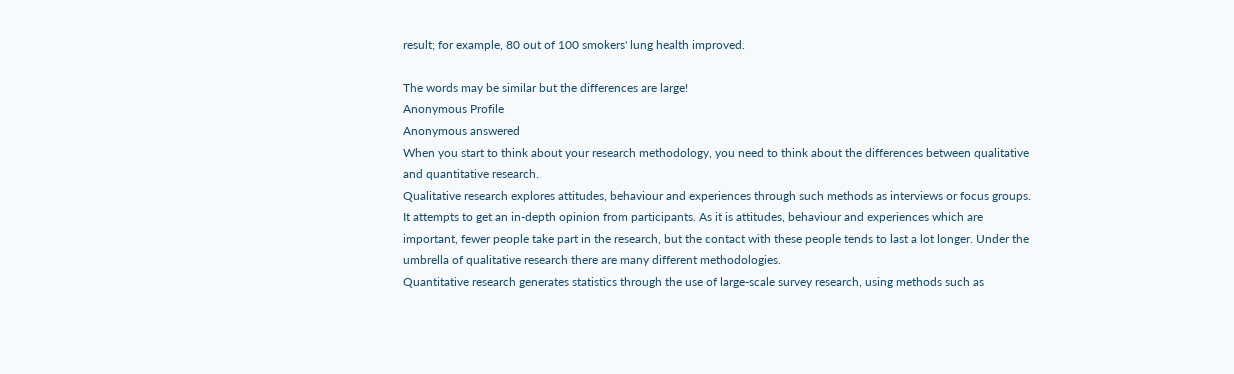result; for example, 80 out of 100 smokers' lung health improved.

The words may be similar but the differences are large!
Anonymous Profile
Anonymous answered
When you start to think about your research methodology, you need to think about the differences between qualitative and quantitative research.
Qualitative research explores attitudes, behaviour and experiences through such methods as interviews or focus groups. It attempts to get an in-depth opinion from participants. As it is attitudes, behaviour and experiences which are important, fewer people take part in the research, but the contact with these people tends to last a lot longer. Under the umbrella of qualitative research there are many different methodologies.
Quantitative research generates statistics through the use of large-scale survey research, using methods such as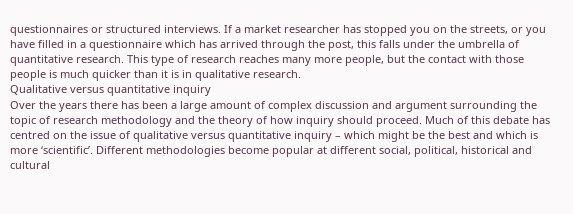questionnaires or structured interviews. If a market researcher has stopped you on the streets, or you have filled in a questionnaire which has arrived through the post, this falls under the umbrella of quantitative research. This type of research reaches many more people, but the contact with those people is much quicker than it is in qualitative research.
Qualitative versus quantitative inquiry
Over the years there has been a large amount of complex discussion and argument surrounding the topic of research methodology and the theory of how inquiry should proceed. Much of this debate has centred on the issue of qualitative versus quantitative inquiry – which might be the best and which is more ‘scientific’. Different methodologies become popular at different social, political, historical and cultural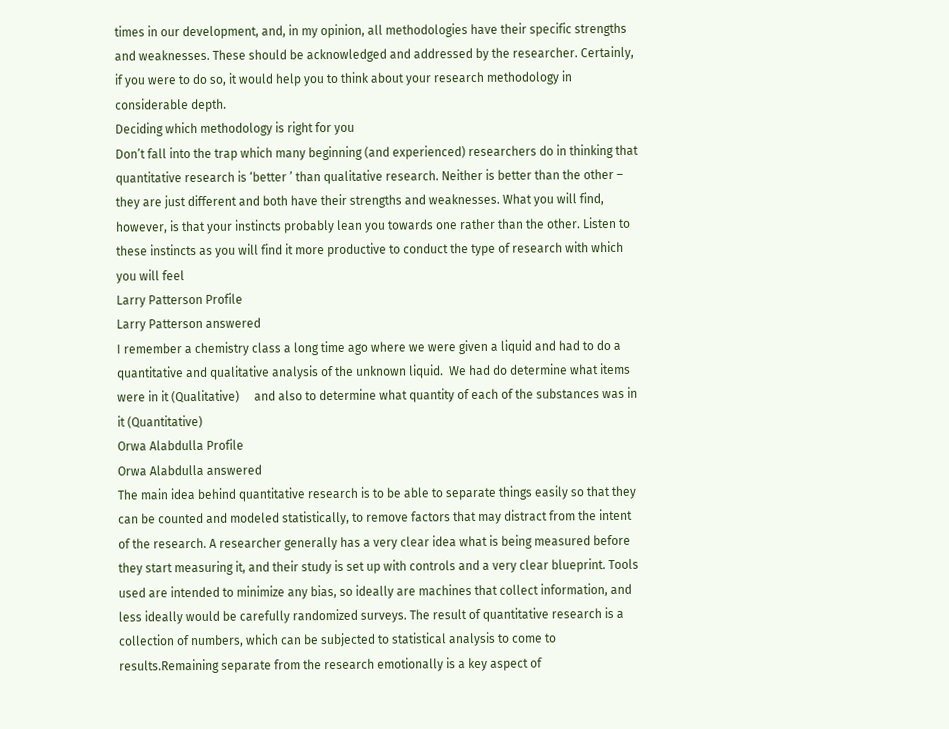times in our development, and, in my opinion, all methodologies have their specific strengths and weaknesses. These should be acknowledged and addressed by the researcher. Certainly, if you were to do so, it would help you to think about your research methodology in considerable depth.
Deciding which methodology is right for you
Don’t fall into the trap which many beginning (and experienced) researchers do in thinking that quantitative research is ‘better ’ than qualitative research. Neither is better than the other – they are just different and both have their strengths and weaknesses. What you will find, however, is that your instincts probably lean you towards one rather than the other. Listen to these instincts as you will find it more productive to conduct the type of research with which you will feel
Larry Patterson Profile
Larry Patterson answered
I remember a chemistry class a long time ago where we were given a liquid and had to do a quantitative and qualitative analysis of the unknown liquid.  We had do determine what items were in it (Qualitative)     and also to determine what quantity of each of the substances was in it (Quantitative)
Orwa Alabdulla Profile
Orwa Alabdulla answered
The main idea behind quantitative research is to be able to separate things easily so that they can be counted and modeled statistically, to remove factors that may distract from the intent of the research. A researcher generally has a very clear idea what is being measured before they start measuring it, and their study is set up with controls and a very clear blueprint. Tools used are intended to minimize any bias, so ideally are machines that collect information, and less ideally would be carefully randomized surveys. The result of quantitative research is a collection of numbers, which can be subjected to statistical analysis to come to results.Remaining separate from the research emotionally is a key aspect of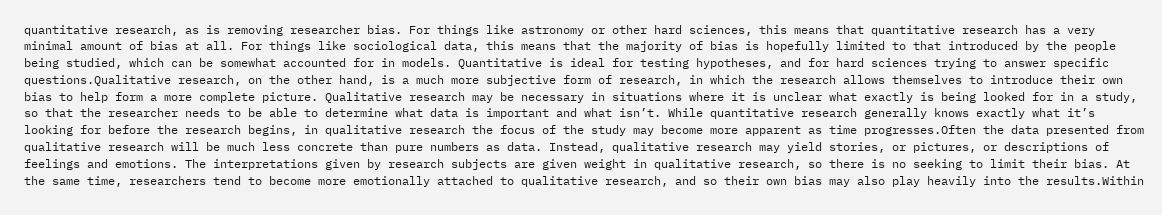quantitative research, as is removing researcher bias. For things like astronomy or other hard sciences, this means that quantitative research has a very minimal amount of bias at all. For things like sociological data, this means that the majority of bias is hopefully limited to that introduced by the people being studied, which can be somewhat accounted for in models. Quantitative is ideal for testing hypotheses, and for hard sciences trying to answer specific questions.Qualitative research, on the other hand, is a much more subjective form of research, in which the research allows themselves to introduce their own bias to help form a more complete picture. Qualitative research may be necessary in situations where it is unclear what exactly is being looked for in a study, so that the researcher needs to be able to determine what data is important and what isn’t. While quantitative research generally knows exactly what it’s looking for before the research begins, in qualitative research the focus of the study may become more apparent as time progresses.Often the data presented from qualitative research will be much less concrete than pure numbers as data. Instead, qualitative research may yield stories, or pictures, or descriptions of feelings and emotions. The interpretations given by research subjects are given weight in qualitative research, so there is no seeking to limit their bias. At the same time, researchers tend to become more emotionally attached to qualitative research, and so their own bias may also play heavily into the results.Within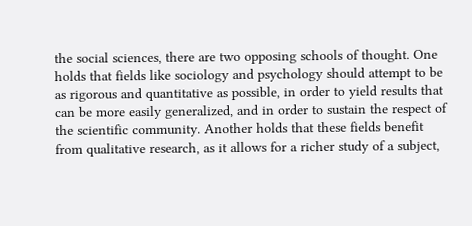the social sciences, there are two opposing schools of thought. One holds that fields like sociology and psychology should attempt to be as rigorous and quantitative as possible, in order to yield results that can be more easily generalized, and in order to sustain the respect of the scientific community. Another holds that these fields benefit from qualitative research, as it allows for a richer study of a subject,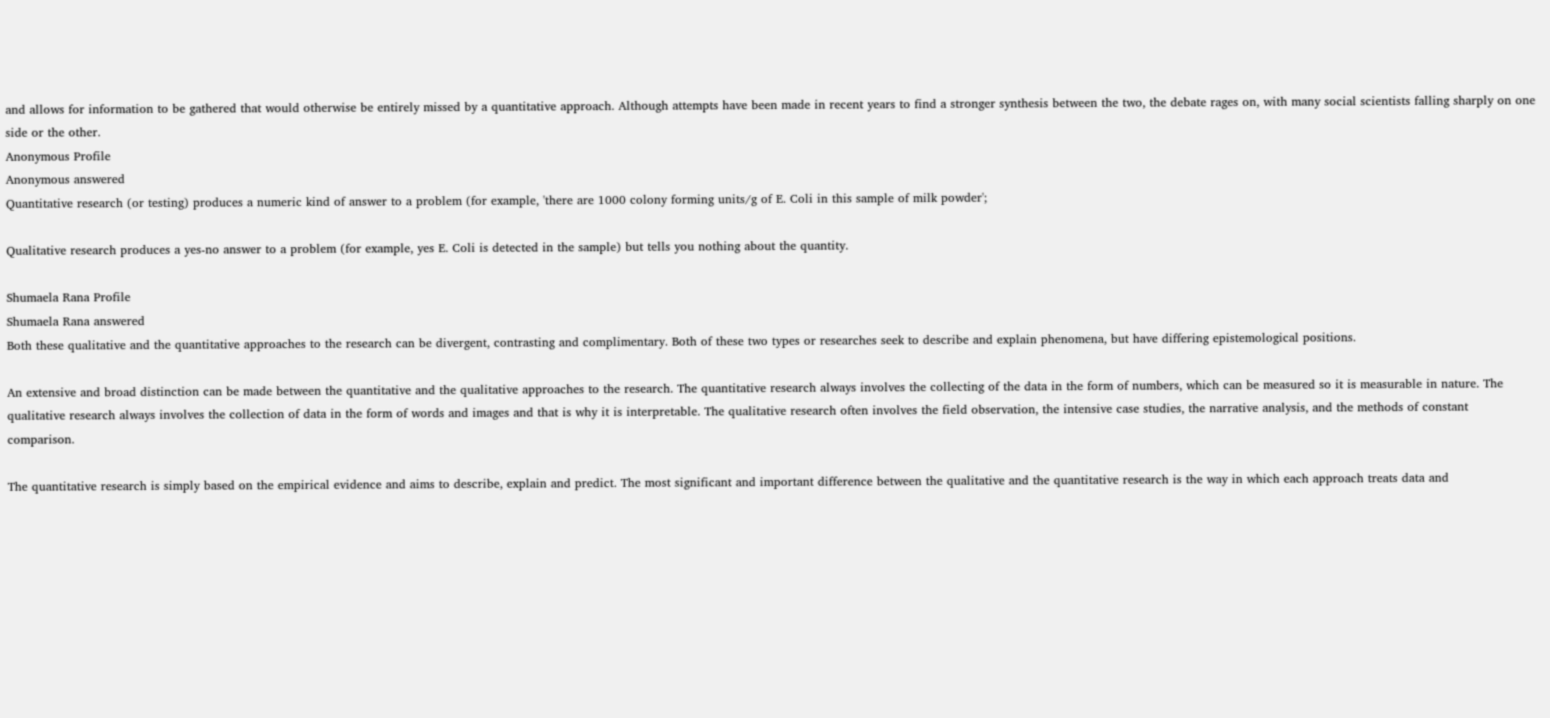and allows for information to be gathered that would otherwise be entirely missed by a quantitative approach. Although attempts have been made in recent years to find a stronger synthesis between the two, the debate rages on, with many social scientists falling sharply on one side or the other.
Anonymous Profile
Anonymous answered
Quantitative research (or testing) produces a numeric kind of answer to a problem (for example, 'there are 1000 colony forming units/g of E. Coli in this sample of milk powder';

Qualitative research produces a yes-no answer to a problem (for example, yes E. Coli is detected in the sample) but tells you nothing about the quantity.

Shumaela Rana Profile
Shumaela Rana answered
Both these qualitative and the quantitative approaches to the research can be divergent, contrasting and complimentary. Both of these two types or researches seek to describe and explain phenomena, but have differing epistemological positions.

An extensive and broad distinction can be made between the quantitative and the qualitative approaches to the research. The quantitative research always involves the collecting of the data in the form of numbers, which can be measured so it is measurable in nature. The qualitative research always involves the collection of data in the form of words and images and that is why it is interpretable. The qualitative research often involves the field observation, the intensive case studies, the narrative analysis, and the methods of constant comparison.

The quantitative research is simply based on the empirical evidence and aims to describe, explain and predict. The most significant and important difference between the qualitative and the quantitative research is the way in which each approach treats data and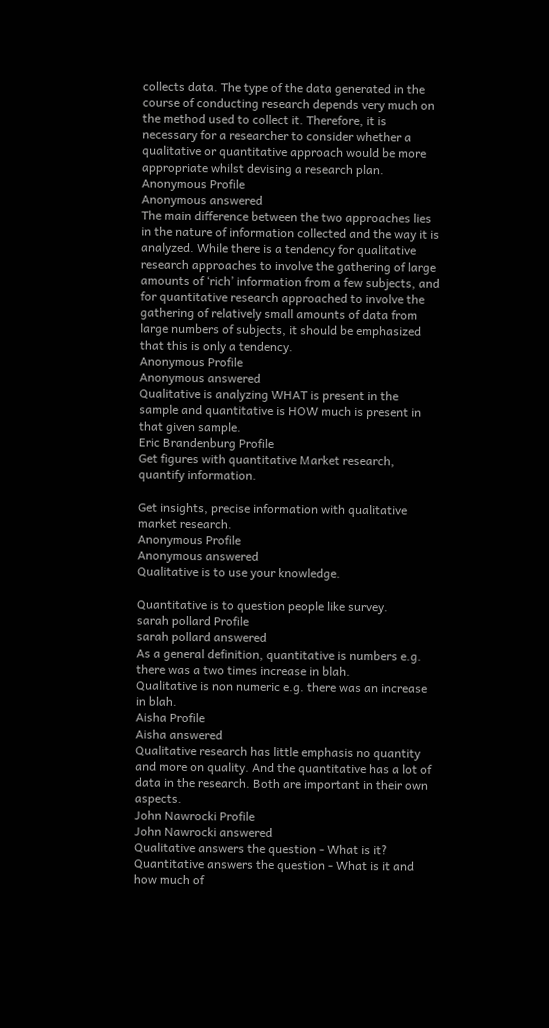collects data. The type of the data generated in the course of conducting research depends very much on the method used to collect it. Therefore, it is necessary for a researcher to consider whether a qualitative or quantitative approach would be more appropriate whilst devising a research plan.
Anonymous Profile
Anonymous answered
The main difference between the two approaches lies in the nature of information collected and the way it is analyzed. While there is a tendency for qualitative research approaches to involve the gathering of large amounts of ‘rich’ information from a few subjects, and for quantitative research approached to involve the gathering of relatively small amounts of data from large numbers of subjects, it should be emphasized that this is only a tendency.
Anonymous Profile
Anonymous answered
Qualitative is analyzing WHAT is present in the sample and quantitative is HOW much is present in that given sample.
Eric Brandenburg Profile
Get figures with quantitative Market research, quantify information.

Get insights, precise information with qualitative market research.
Anonymous Profile
Anonymous answered
Qualitative is to use your knowledge.

Quantitative is to question people like survey.
sarah pollard Profile
sarah pollard answered
As a general definition, quantitative is numbers e.g. there was a two times increase in blah.
Qualitative is non numeric e.g. there was an increase in blah.
Aisha Profile
Aisha answered
Qualitative research has little emphasis no quantity and more on quality. And the quantitative has a lot of data in the research. Both are important in their own aspects.
John Nawrocki Profile
John Nawrocki answered
Qualitative answers the question - What is it?
Quantitative answers the question - What is it and how much of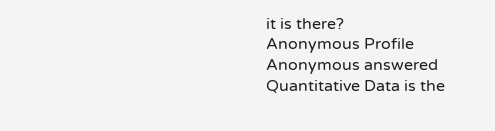it is there?
Anonymous Profile
Anonymous answered
Quantitative Data is the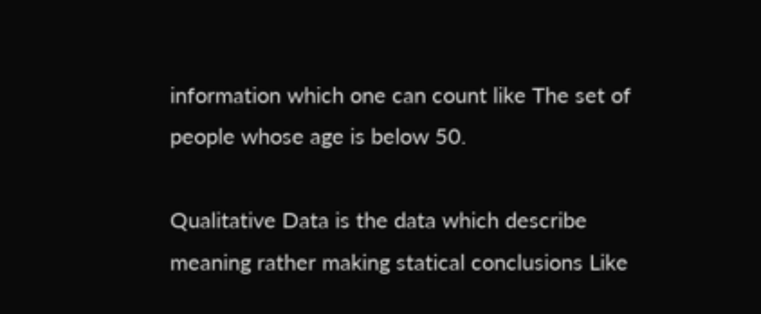information which one can count like The set of people whose age is below 50.

Qualitative Data is the data which describe meaning rather making statical conclusions Like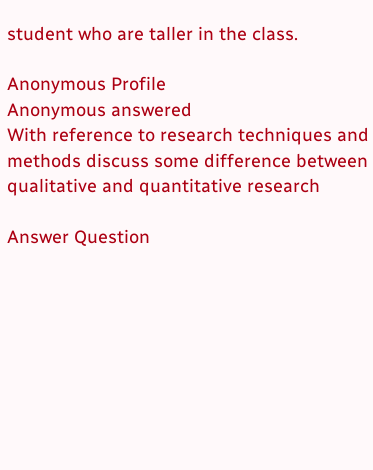student who are taller in the class.

Anonymous Profile
Anonymous answered
With reference to research techniques and methods discuss some difference between qualitative and quantitative research

Answer Question